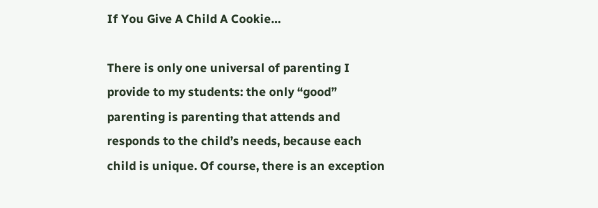If You Give A Child A Cookie…

There is only one universal of parenting I provide to my students: the only “good” parenting is parenting that attends and responds to the child’s needs, because each child is unique. Of course, there is an exception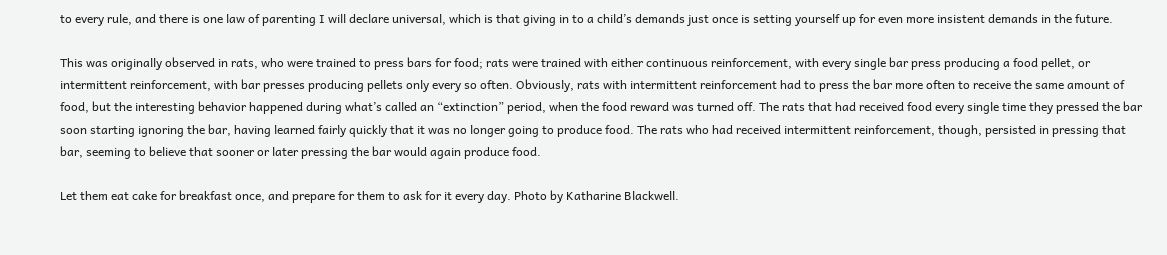to every rule, and there is one law of parenting I will declare universal, which is that giving in to a child’s demands just once is setting yourself up for even more insistent demands in the future.

This was originally observed in rats, who were trained to press bars for food; rats were trained with either continuous reinforcement, with every single bar press producing a food pellet, or intermittent reinforcement, with bar presses producing pellets only every so often. Obviously, rats with intermittent reinforcement had to press the bar more often to receive the same amount of food, but the interesting behavior happened during what’s called an “extinction” period, when the food reward was turned off. The rats that had received food every single time they pressed the bar soon starting ignoring the bar, having learned fairly quickly that it was no longer going to produce food. The rats who had received intermittent reinforcement, though, persisted in pressing that bar, seeming to believe that sooner or later pressing the bar would again produce food.

Let them eat cake for breakfast once, and prepare for them to ask for it every day. Photo by Katharine Blackwell.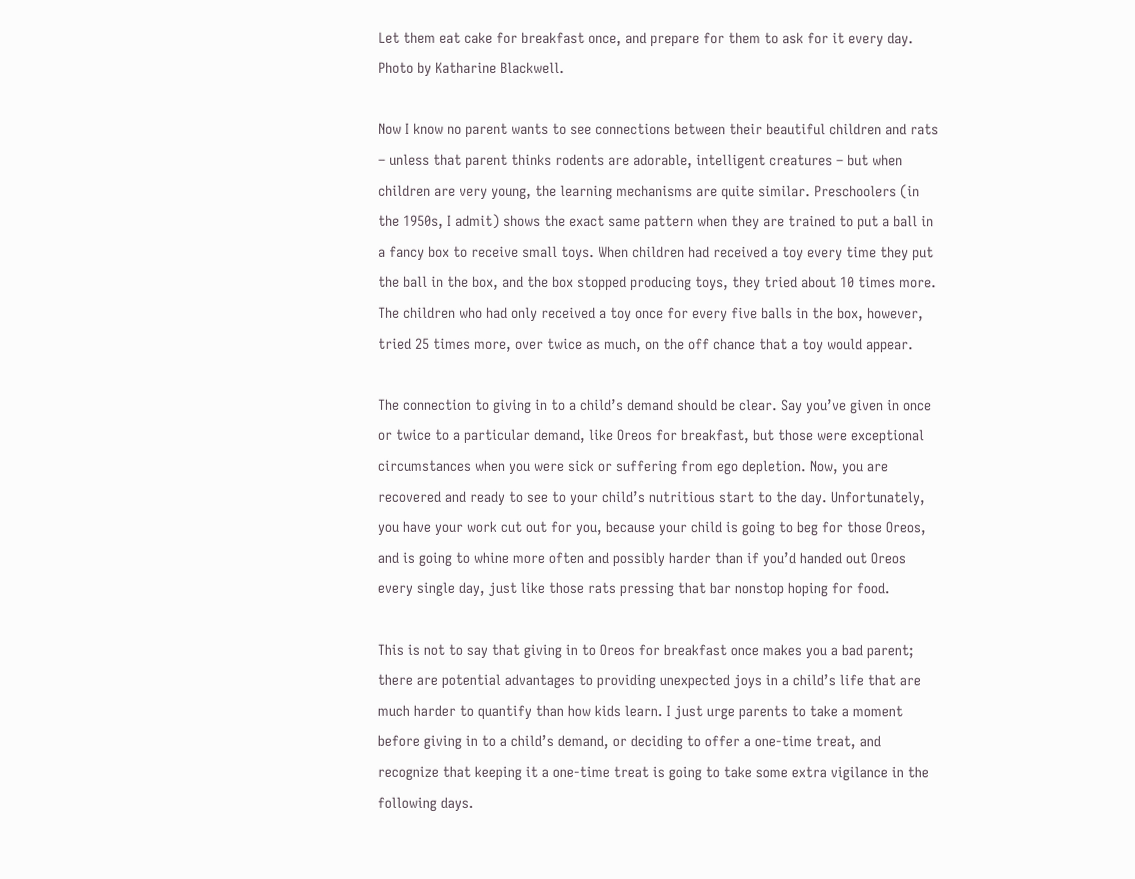Let them eat cake for breakfast once, and prepare for them to ask for it every day. Photo by Katharine Blackwell.

Now I know no parent wants to see connections between their beautiful children and rats – unless that parent thinks rodents are adorable, intelligent creatures – but when children are very young, the learning mechanisms are quite similar. Preschoolers (in the 1950s, I admit) shows the exact same pattern when they are trained to put a ball in a fancy box to receive small toys. When children had received a toy every time they put the ball in the box, and the box stopped producing toys, they tried about 10 times more. The children who had only received a toy once for every five balls in the box, however, tried 25 times more, over twice as much, on the off chance that a toy would appear.

The connection to giving in to a child’s demand should be clear. Say you’ve given in once or twice to a particular demand, like Oreos for breakfast, but those were exceptional circumstances when you were sick or suffering from ego depletion. Now, you are recovered and ready to see to your child’s nutritious start to the day. Unfortunately, you have your work cut out for you, because your child is going to beg for those Oreos, and is going to whine more often and possibly harder than if you’d handed out Oreos every single day, just like those rats pressing that bar nonstop hoping for food.

This is not to say that giving in to Oreos for breakfast once makes you a bad parent; there are potential advantages to providing unexpected joys in a child’s life that are much harder to quantify than how kids learn. I just urge parents to take a moment before giving in to a child’s demand, or deciding to offer a one-time treat, and recognize that keeping it a one-time treat is going to take some extra vigilance in the following days.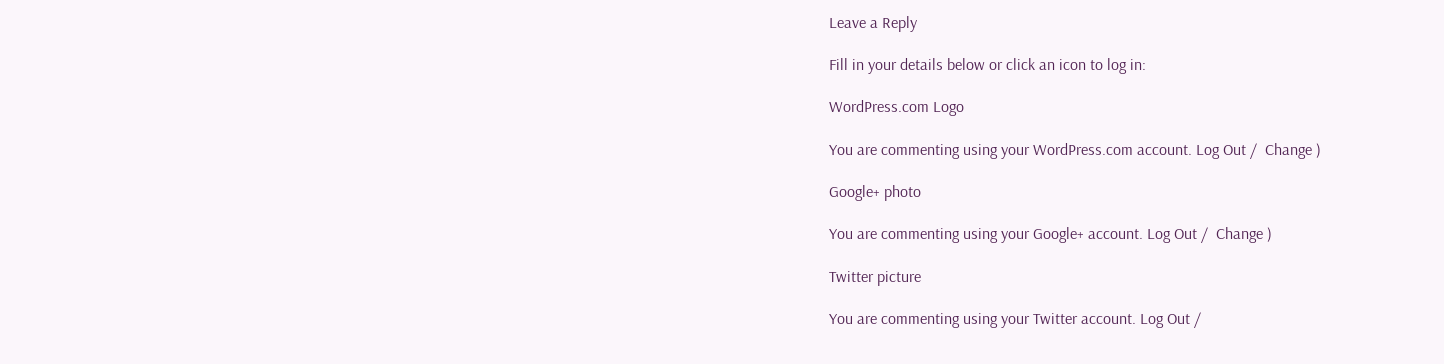Leave a Reply

Fill in your details below or click an icon to log in:

WordPress.com Logo

You are commenting using your WordPress.com account. Log Out /  Change )

Google+ photo

You are commenting using your Google+ account. Log Out /  Change )

Twitter picture

You are commenting using your Twitter account. Log Out /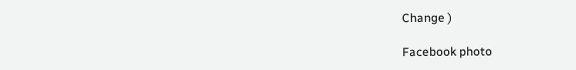Change )

Facebook photo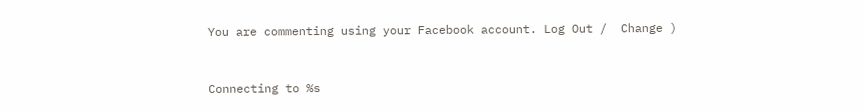You are commenting using your Facebook account. Log Out /  Change )


Connecting to %s